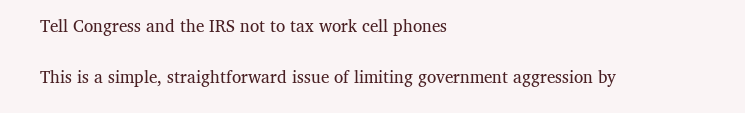Tell Congress and the IRS not to tax work cell phones

This is a simple, straightforward issue of limiting government aggression by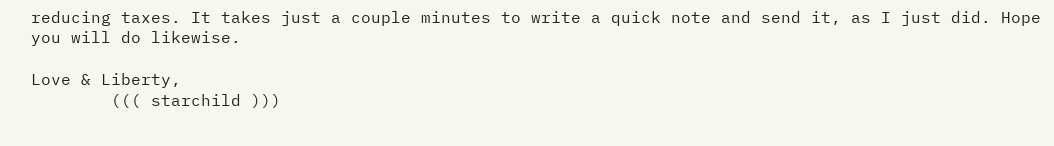reducing taxes. It takes just a couple minutes to write a quick note and send it, as I just did. Hope you will do likewise.

Love & Liberty,
        ((( starchild )))